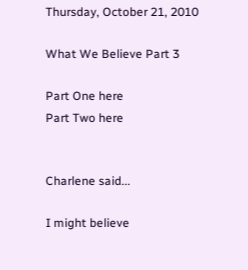Thursday, October 21, 2010

What We Believe Part 3

Part One here
Part Two here


Charlene said...

I might believe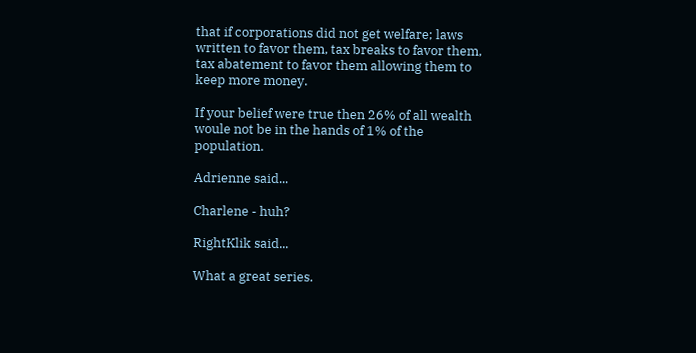that if corporations did not get welfare; laws written to favor them, tax breaks to favor them, tax abatement to favor them allowing them to keep more money.

If your belief were true then 26% of all wealth woule not be in the hands of 1% of the population.

Adrienne said...

Charlene - huh?

RightKlik said...

What a great series.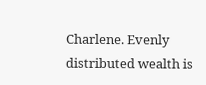Charlene. Evenly distributed wealth is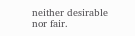neither desirable nor fair.